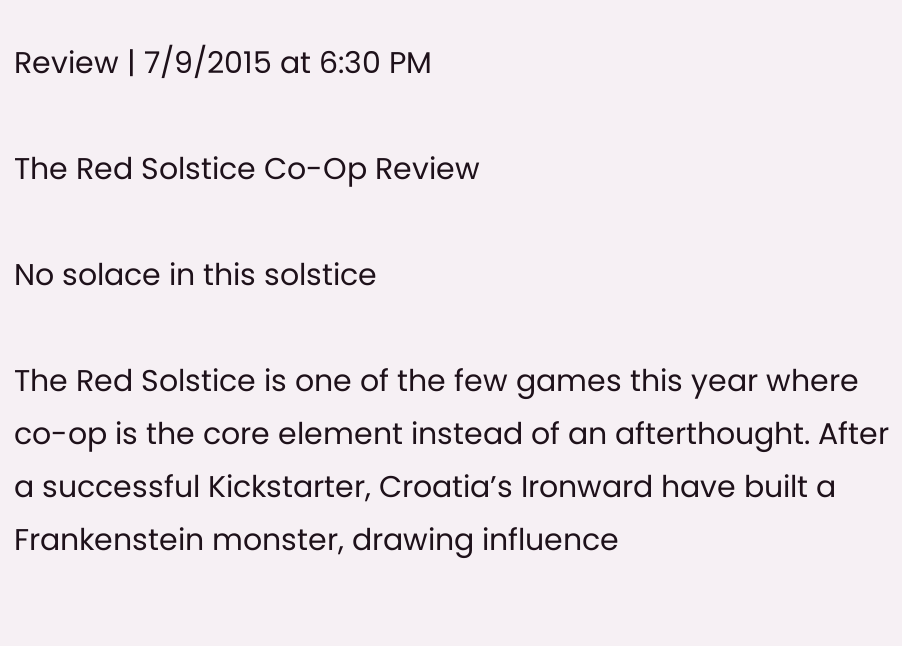Review | 7/9/2015 at 6:30 PM

The Red Solstice Co-Op Review

No solace in this solstice

The Red Solstice is one of the few games this year where co-op is the core element instead of an afterthought. After a successful Kickstarter, Croatia’s Ironward have built a Frankenstein monster, drawing influence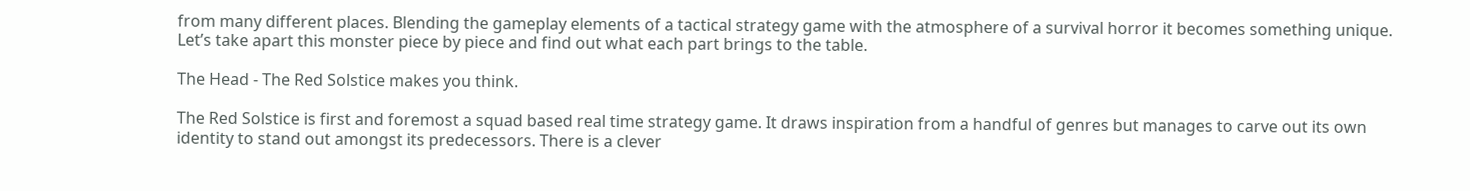from many different places. Blending the gameplay elements of a tactical strategy game with the atmosphere of a survival horror it becomes something unique. Let’s take apart this monster piece by piece and find out what each part brings to the table.

The Head - The Red Solstice makes you think.

The Red Solstice is first and foremost a squad based real time strategy game. It draws inspiration from a handful of genres but manages to carve out its own identity to stand out amongst its predecessors. There is a clever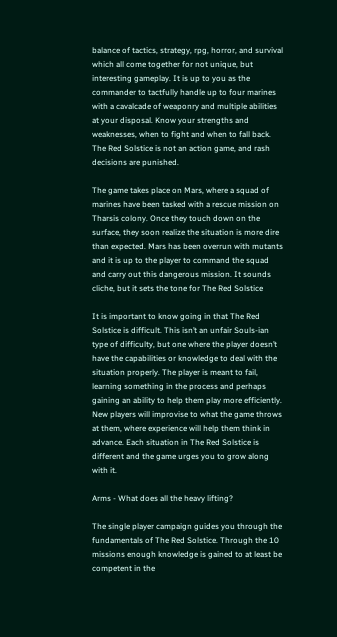balance of tactics, strategy, rpg, horror, and survival which all come together for not unique, but interesting gameplay. It is up to you as the commander to tactfully handle up to four marines with a cavalcade of weaponry and multiple abilities at your disposal. Know your strengths and weaknesses, when to fight and when to fall back. The Red Solstice is not an action game, and rash decisions are punished.

The game takes place on Mars, where a squad of marines have been tasked with a rescue mission on Tharsis colony. Once they touch down on the surface, they soon realize the situation is more dire than expected. Mars has been overrun with mutants and it is up to the player to command the squad and carry out this dangerous mission. It sounds cliche, but it sets the tone for The Red Solstice

It is important to know going in that The Red Solstice is difficult. This isn’t an unfair Souls-ian type of difficulty, but one where the player doesn’t have the capabilities or knowledge to deal with the situation properly. The player is meant to fail, learning something in the process and perhaps gaining an ability to help them play more efficiently. New players will improvise to what the game throws at them, where experience will help them think in advance. Each situation in The Red Solstice is different and the game urges you to grow along with it.

Arms - What does all the heavy lifting?

The single player campaign guides you through the fundamentals of The Red Solstice. Through the 10 missions enough knowledge is gained to at least be competent in the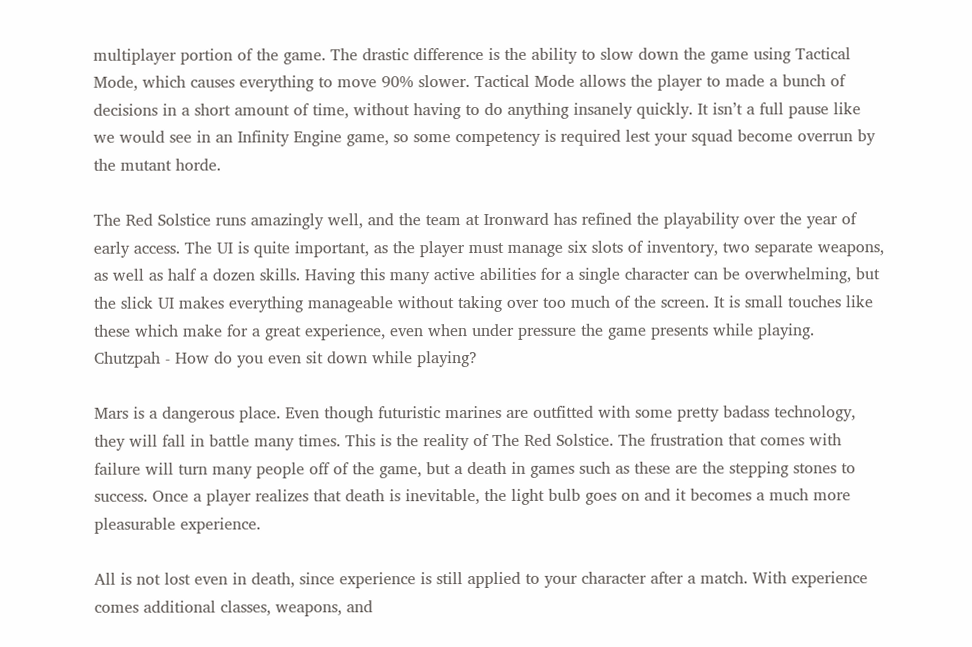multiplayer portion of the game. The drastic difference is the ability to slow down the game using Tactical Mode, which causes everything to move 90% slower. Tactical Mode allows the player to made a bunch of decisions in a short amount of time, without having to do anything insanely quickly. It isn’t a full pause like we would see in an Infinity Engine game, so some competency is required lest your squad become overrun by the mutant horde.

The Red Solstice runs amazingly well, and the team at Ironward has refined the playability over the year of early access. The UI is quite important, as the player must manage six slots of inventory, two separate weapons, as well as half a dozen skills. Having this many active abilities for a single character can be overwhelming, but the slick UI makes everything manageable without taking over too much of the screen. It is small touches like these which make for a great experience, even when under pressure the game presents while playing.
Chutzpah - How do you even sit down while playing?

Mars is a dangerous place. Even though futuristic marines are outfitted with some pretty badass technology, they will fall in battle many times. This is the reality of The Red Solstice. The frustration that comes with failure will turn many people off of the game, but a death in games such as these are the stepping stones to success. Once a player realizes that death is inevitable, the light bulb goes on and it becomes a much more pleasurable experience.

All is not lost even in death, since experience is still applied to your character after a match. With experience comes additional classes, weapons, and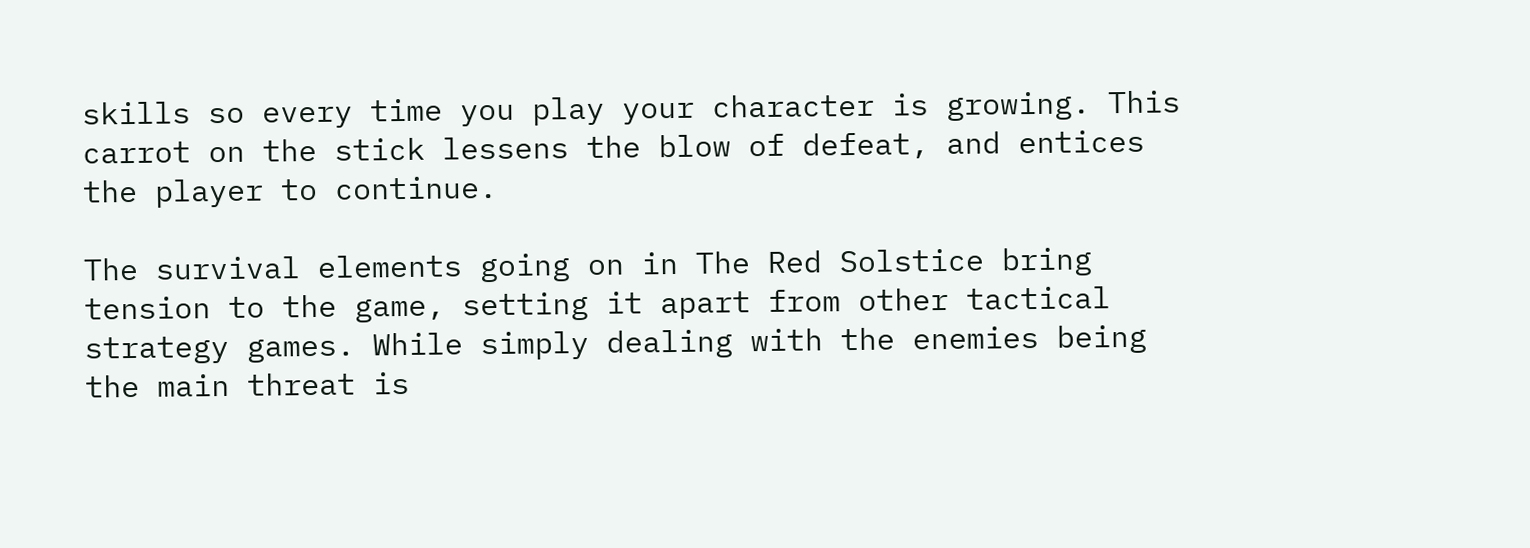skills so every time you play your character is growing. This carrot on the stick lessens the blow of defeat, and entices the player to continue.

The survival elements going on in The Red Solstice bring tension to the game, setting it apart from other tactical strategy games. While simply dealing with the enemies being the main threat is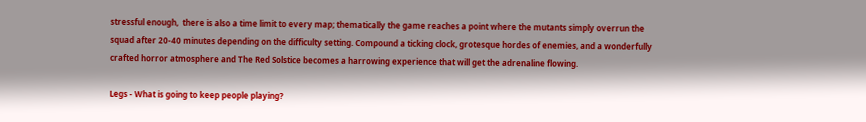stressful enough,  there is also a time limit to every map; thematically the game reaches a point where the mutants simply overrun the squad after 20-40 minutes depending on the difficulty setting. Compound a ticking clock, grotesque hordes of enemies, and a wonderfully crafted horror atmosphere and The Red Solstice becomes a harrowing experience that will get the adrenaline flowing.

Legs - What is going to keep people playing?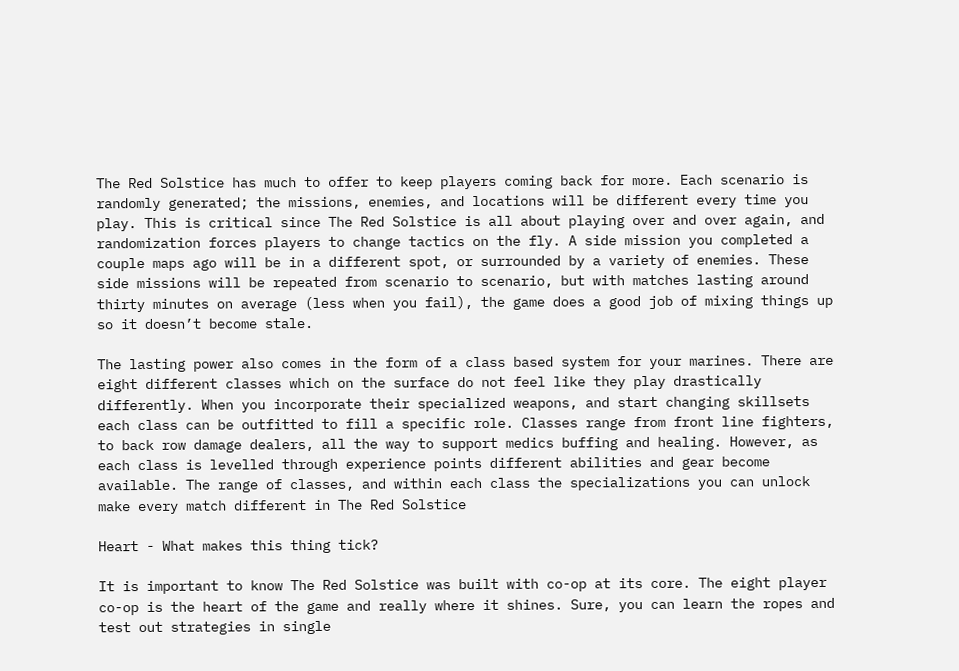The Red Solstice has much to offer to keep players coming back for more. Each scenario is randomly generated; the missions, enemies, and locations will be different every time you play. This is critical since The Red Solstice is all about playing over and over again, and randomization forces players to change tactics on the fly. A side mission you completed a couple maps ago will be in a different spot, or surrounded by a variety of enemies. These side missions will be repeated from scenario to scenario, but with matches lasting around thirty minutes on average (less when you fail), the game does a good job of mixing things up so it doesn’t become stale.

The lasting power also comes in the form of a class based system for your marines. There are eight different classes which on the surface do not feel like they play drastically differently. When you incorporate their specialized weapons, and start changing skillsets each class can be outfitted to fill a specific role. Classes range from front line fighters, to back row damage dealers, all the way to support medics buffing and healing. However, as each class is levelled through experience points different abilities and gear become available. The range of classes, and within each class the specializations you can unlock make every match different in The Red Solstice

Heart - What makes this thing tick?

It is important to know The Red Solstice was built with co-op at its core. The eight player co-op is the heart of the game and really where it shines. Sure, you can learn the ropes and test out strategies in single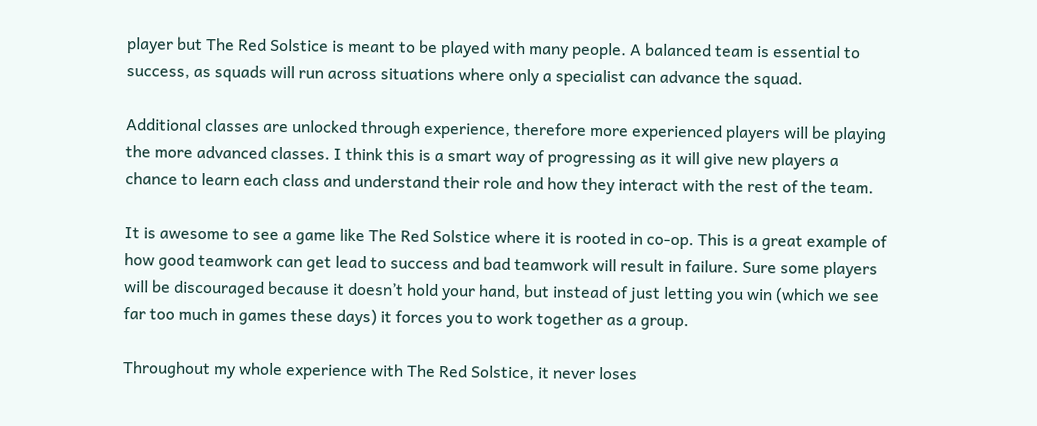player but The Red Solstice is meant to be played with many people. A balanced team is essential to success, as squads will run across situations where only a specialist can advance the squad.

Additional classes are unlocked through experience, therefore more experienced players will be playing the more advanced classes. I think this is a smart way of progressing as it will give new players a chance to learn each class and understand their role and how they interact with the rest of the team.

It is awesome to see a game like The Red Solstice where it is rooted in co-op. This is a great example of how good teamwork can get lead to success and bad teamwork will result in failure. Sure some players will be discouraged because it doesn’t hold your hand, but instead of just letting you win (which we see far too much in games these days) it forces you to work together as a group.

Throughout my whole experience with The Red Solstice, it never loses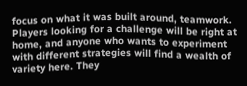focus on what it was built around, teamwork. Players looking for a challenge will be right at home, and anyone who wants to experiment with different strategies will find a wealth of variety here. They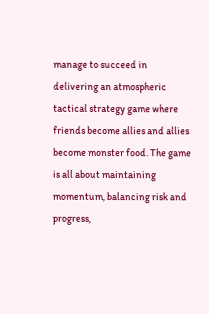manage to succeed in delivering an atmospheric tactical strategy game where friends become allies and allies become monster food. The game is all about maintaining momentum, balancing risk and progress,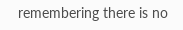remembering there is no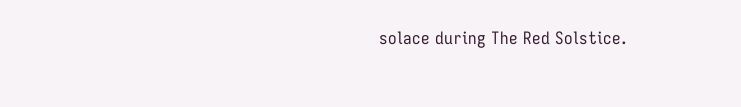solace during The Red Solstice.